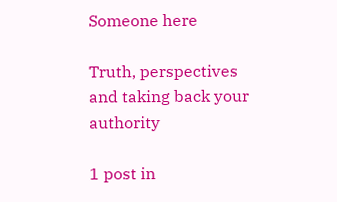Someone here

Truth, perspectives and taking back your authority

1 post in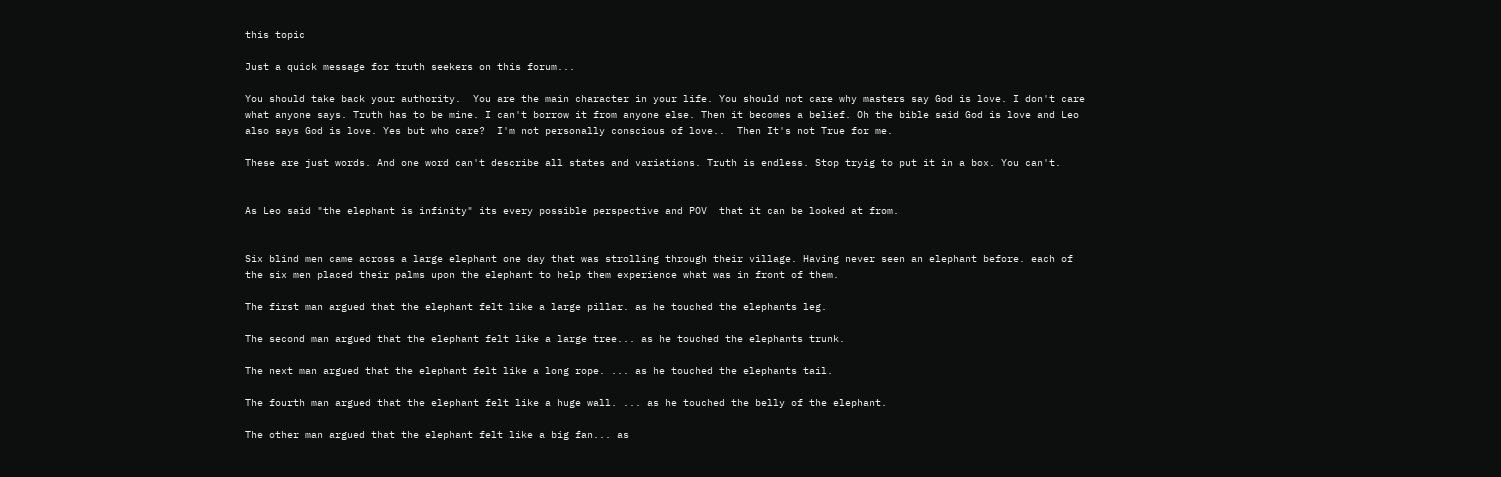this topic

Just a quick message for truth seekers on this forum...

You should take back your authority.  You are the main character in your life. You should not care why masters say God is love. I don't care what anyone says. Truth has to be mine. I can't borrow it from anyone else. Then it becomes a belief. Oh the bible said God is love and Leo also says God is love. Yes but who care?  I'm not personally conscious of love..  Then It's not True for me.

These are just words. And one word can't describe all states and variations. Truth is endless. Stop tryig to put it in a box. You can't.


As Leo said "the elephant is infinity" its every possible perspective and POV  that it can be looked at from.


Six blind men came across a large elephant one day that was strolling through their village. Having never seen an elephant before. each of the six men placed their palms upon the elephant to help them experience what was in front of them.

The first man argued that the elephant felt like a large pillar. as he touched the elephants leg.

The second man argued that the elephant felt like a large tree... as he touched the elephants trunk.

The next man argued that the elephant felt like a long rope. ... as he touched the elephants tail.

The fourth man argued that the elephant felt like a huge wall. ... as he touched the belly of the elephant.

The other man argued that the elephant felt like a big fan... as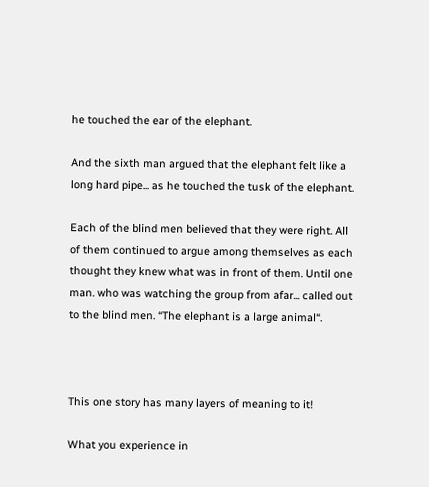he touched the ear of the elephant.

And the sixth man argued that the elephant felt like a long hard pipe... as he touched the tusk of the elephant.

Each of the blind men believed that they were right. All of them continued to argue among themselves as each thought they knew what was in front of them. Until one man. who was watching the group from afar... called out to the blind men. “The elephant is a large animal“.



This one story has many layers of meaning to it!

What you experience in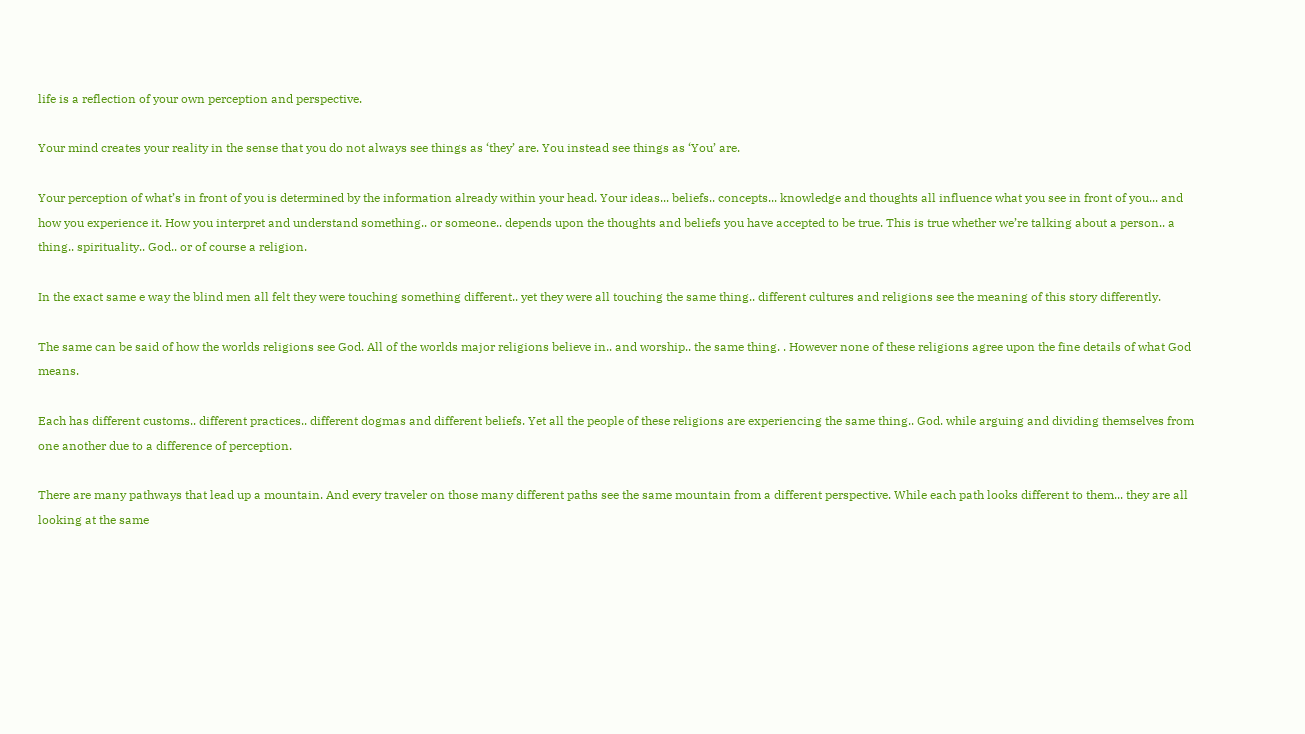life is a reflection of your own perception and perspective.

Your mind creates your reality in the sense that you do not always see things as ‘they’ are. You instead see things as ‘You’ are.

Your perception of what’s in front of you is determined by the information already within your head. Your ideas... beliefs.. concepts... knowledge and thoughts all influence what you see in front of you... and how you experience it. How you interpret and understand something.. or someone.. depends upon the thoughts and beliefs you have accepted to be true. This is true whether we’re talking about a person.. a thing.. spirituality.. God.. or of course a religion.

In the exact same e way the blind men all felt they were touching something different.. yet they were all touching the same thing.. different cultures and religions see the meaning of this story differently.

The same can be said of how the worlds religions see God. All of the worlds major religions believe in.. and worship.. the same thing. . However none of these religions agree upon the fine details of what God means.

Each has different customs.. different practices.. different dogmas and different beliefs. Yet all the people of these religions are experiencing the same thing.. God. while arguing and dividing themselves from one another due to a difference of perception.

There are many pathways that lead up a mountain. And every traveler on those many different paths see the same mountain from a different perspective. While each path looks different to them... they are all looking at the same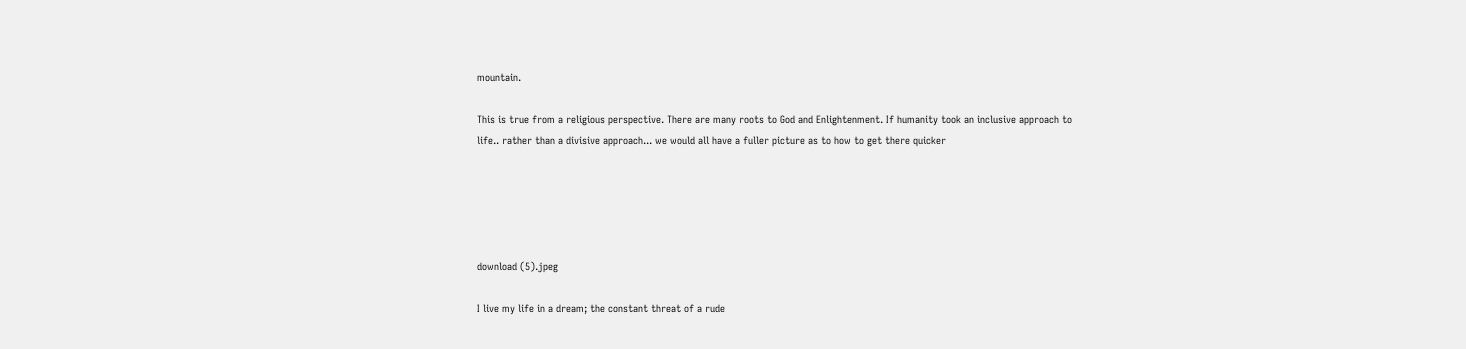mountain.

This is true from a religious perspective. There are many roots to God and Enlightenment. If humanity took an inclusive approach to life.. rather than a divisive approach... we would all have a fuller picture as to how to get there quicker





download (5).jpeg

I live my life in a dream; the constant threat of a rude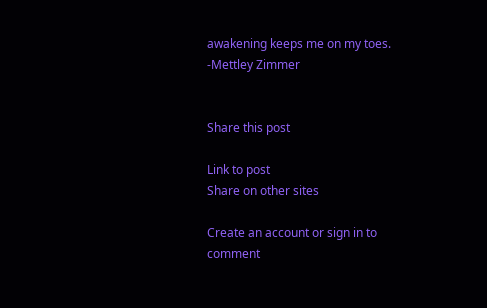awakening keeps me on my toes.
-Mettley Zimmer


Share this post

Link to post
Share on other sites

Create an account or sign in to comment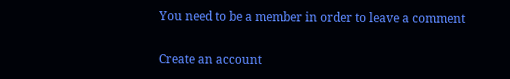You need to be a member in order to leave a comment

Create an account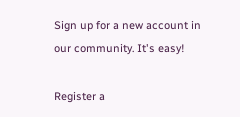Sign up for a new account in our community. It's easy!

Register a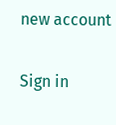new account

Sign in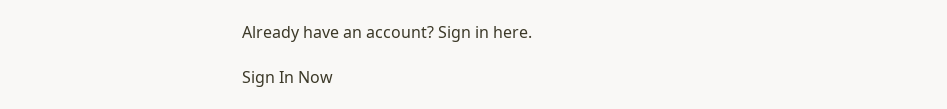Already have an account? Sign in here.

Sign In Now